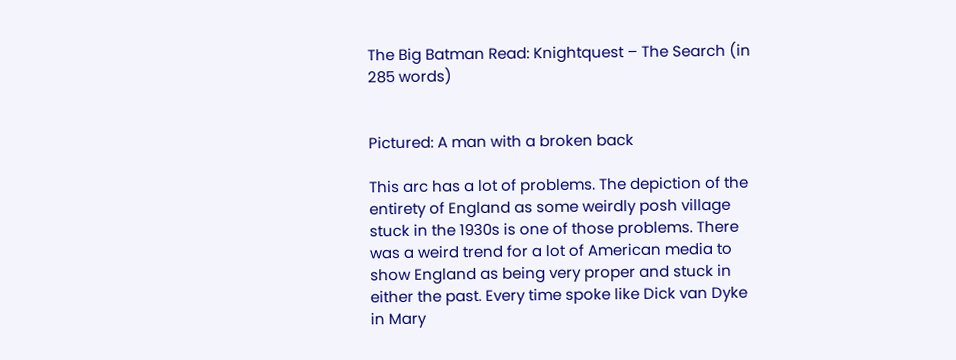The Big Batman Read: Knightquest – The Search (in 285 words)


Pictured: A man with a broken back

This arc has a lot of problems. The depiction of the entirety of England as some weirdly posh village stuck in the 1930s is one of those problems. There was a weird trend for a lot of American media to show England as being very proper and stuck in either the past. Every time spoke like Dick van Dyke in Mary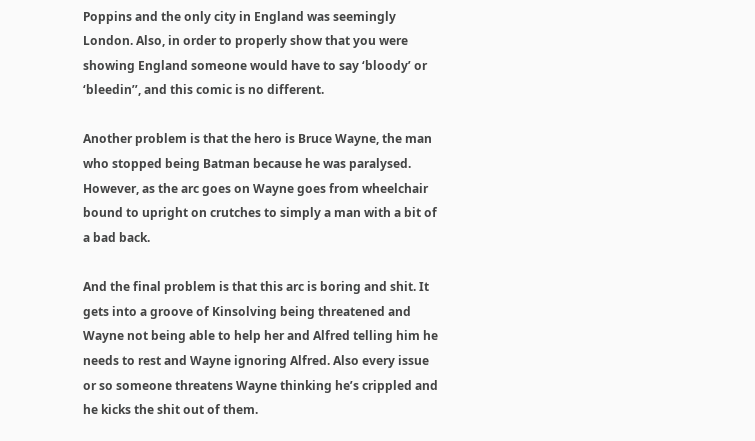Poppins and the only city in England was seemingly London. Also, in order to properly show that you were showing England someone would have to say ‘bloody’ or ‘bleedin’’, and this comic is no different.

Another problem is that the hero is Bruce Wayne, the man who stopped being Batman because he was paralysed. However, as the arc goes on Wayne goes from wheelchair bound to upright on crutches to simply a man with a bit of a bad back.

And the final problem is that this arc is boring and shit. It gets into a groove of Kinsolving being threatened and Wayne not being able to help her and Alfred telling him he needs to rest and Wayne ignoring Alfred. Also every issue or so someone threatens Wayne thinking he’s crippled and he kicks the shit out of them.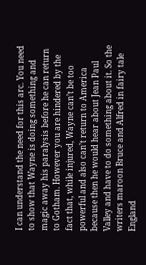I can understand the need for this arc. You need to show that Wayne is doing something and magic away his paralysis before he can return to Gotham. However you are hindered by the fact that, while injured, Wayne can’t be too powerful and also can’t return to America because then he would hear about Jean Paul Valley and have to do something about it. So the writers maroon Bruce and Alfred in fairy tale England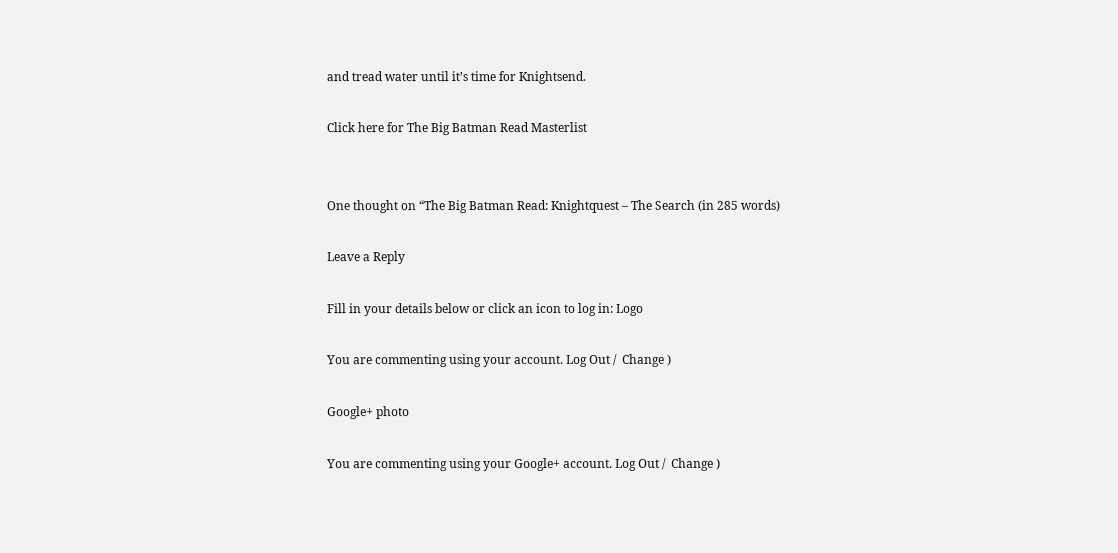and tread water until it’s time for Knightsend.

Click here for The Big Batman Read Masterlist


One thought on “The Big Batman Read: Knightquest – The Search (in 285 words)

Leave a Reply

Fill in your details below or click an icon to log in: Logo

You are commenting using your account. Log Out /  Change )

Google+ photo

You are commenting using your Google+ account. Log Out /  Change )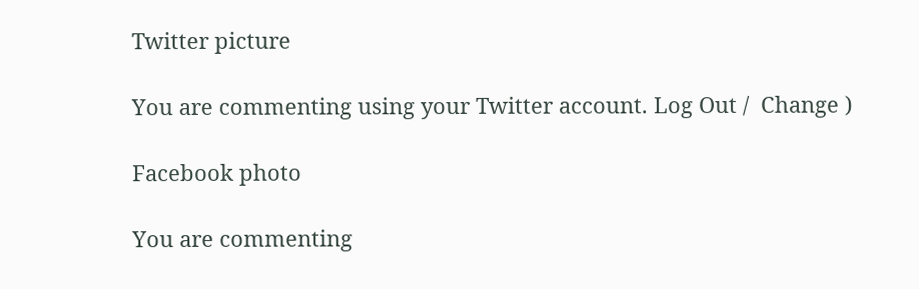Twitter picture

You are commenting using your Twitter account. Log Out /  Change )

Facebook photo

You are commenting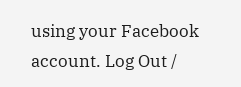using your Facebook account. Log Out /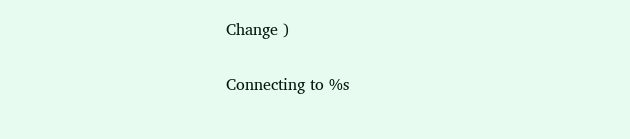Change )

Connecting to %s